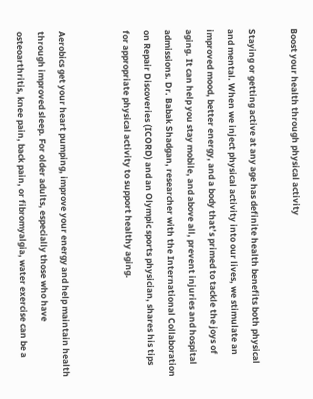Boost your health through physical activity

Staying or getting active at any age has definite health benefits both physical and mental. When we inject physical activity into our lives, we stimulate an improved mood, better energy, and a body that’s primed to tackle the joys of aging. It can help you stay mobile, and above all, prevent injuries and hospital admissions. Dr. Babak Shadgan, researcher with the International Collaboration on Repair Discoveries (ICORD) and an Olympic sports physician, shares his tips for appropriate physical activity to support healthy aging.


Aerobics get your heart pumping, improve your energy and help maintain health through improved sleep. For older adults, especially those who have osteoarthritis, knee pain, back pain, or fibromyalgia, water exercise can be a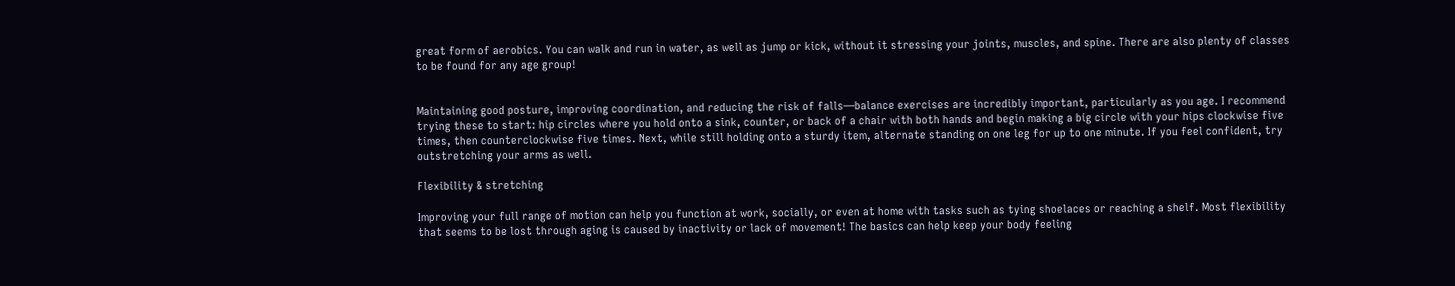great form of aerobics. You can walk and run in water, as well as jump or kick, without it stressing your joints, muscles, and spine. There are also plenty of classes to be found for any age group!


Maintaining good posture, improving coordination, and reducing the risk of falls—balance exercises are incredibly important, particularly as you age. I recommend trying these to start: hip circles where you hold onto a sink, counter, or back of a chair with both hands and begin making a big circle with your hips clockwise five times, then counterclockwise five times. Next, while still holding onto a sturdy item, alternate standing on one leg for up to one minute. If you feel confident, try outstretching your arms as well.

Flexibility & stretching

Improving your full range of motion can help you function at work, socially, or even at home with tasks such as tying shoelaces or reaching a shelf. Most flexibility that seems to be lost through aging is caused by inactivity or lack of movement! The basics can help keep your body feeling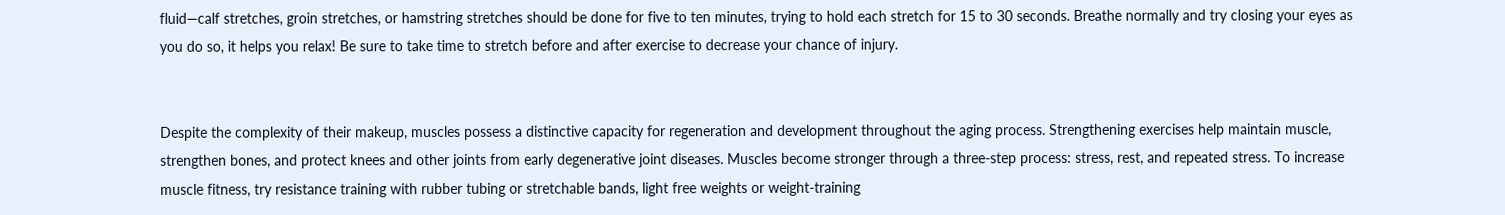fluid—calf stretches, groin stretches, or hamstring stretches should be done for five to ten minutes, trying to hold each stretch for 15 to 30 seconds. Breathe normally and try closing your eyes as you do so, it helps you relax! Be sure to take time to stretch before and after exercise to decrease your chance of injury.


Despite the complexity of their makeup, muscles possess a distinctive capacity for regeneration and development throughout the aging process. Strengthening exercises help maintain muscle, strengthen bones, and protect knees and other joints from early degenerative joint diseases. Muscles become stronger through a three-step process: stress, rest, and repeated stress. To increase muscle fitness, try resistance training with rubber tubing or stretchable bands, light free weights or weight-training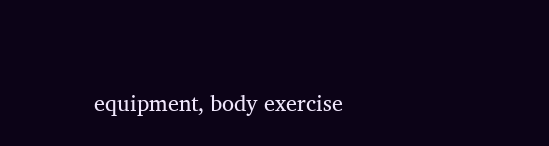equipment, body exercise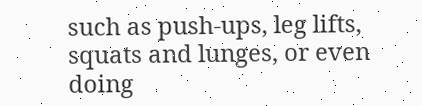such as push-ups, leg lifts, squats and lunges, or even doing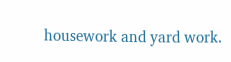housework and yard work.